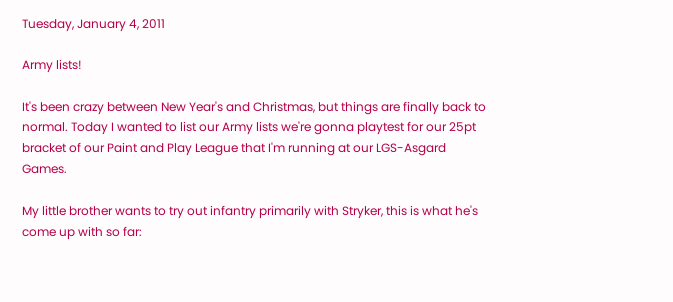Tuesday, January 4, 2011

Army lists!

It's been crazy between New Year's and Christmas, but things are finally back to normal. Today I wanted to list our Army lists we're gonna playtest for our 25pt bracket of our Paint and Play League that I'm running at our LGS-Asgard Games.

My little brother wants to try out infantry primarily with Stryker, this is what he's come up with so far: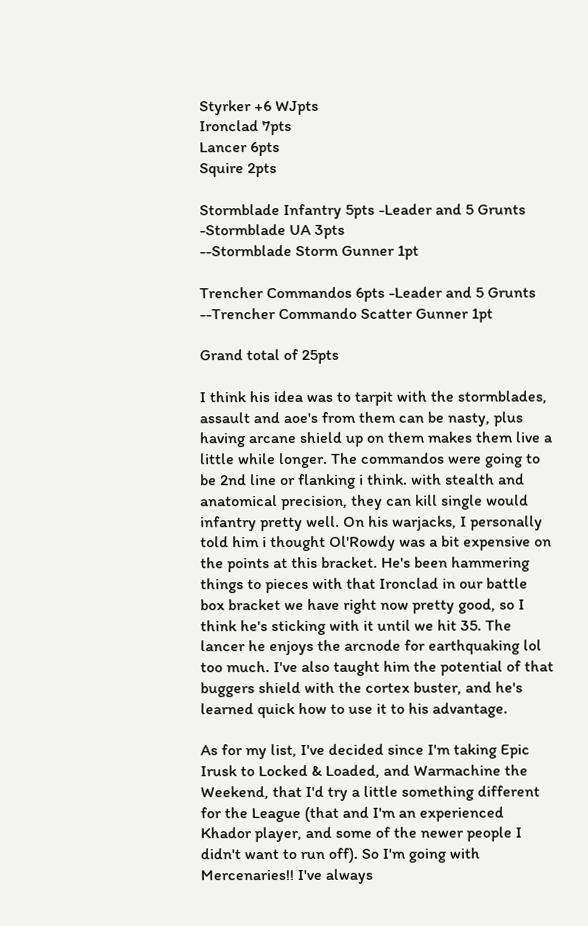Styrker +6 WJpts
Ironclad 7pts
Lancer 6pts
Squire 2pts

Stormblade Infantry 5pts -Leader and 5 Grunts
-Stormblade UA 3pts
--Stormblade Storm Gunner 1pt

Trencher Commandos 6pts -Leader and 5 Grunts
--Trencher Commando Scatter Gunner 1pt

Grand total of 25pts

I think his idea was to tarpit with the stormblades, assault and aoe's from them can be nasty, plus having arcane shield up on them makes them live a little while longer. The commandos were going to be 2nd line or flanking i think. with stealth and anatomical precision, they can kill single would infantry pretty well. On his warjacks, I personally told him i thought Ol'Rowdy was a bit expensive on the points at this bracket. He's been hammering things to pieces with that Ironclad in our battle box bracket we have right now pretty good, so I think he's sticking with it until we hit 35. The lancer he enjoys the arcnode for earthquaking lol too much. I've also taught him the potential of that buggers shield with the cortex buster, and he's learned quick how to use it to his advantage.

As for my list, I've decided since I'm taking Epic Irusk to Locked & Loaded, and Warmachine the Weekend, that I'd try a little something different for the League (that and I'm an experienced Khador player, and some of the newer people I didn't want to run off). So I'm going with Mercenaries!! I've always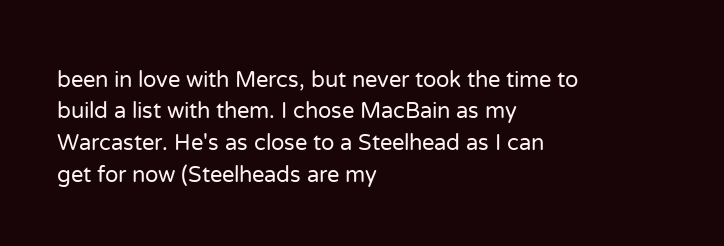been in love with Mercs, but never took the time to build a list with them. I chose MacBain as my Warcaster. He's as close to a Steelhead as I can get for now (Steelheads are my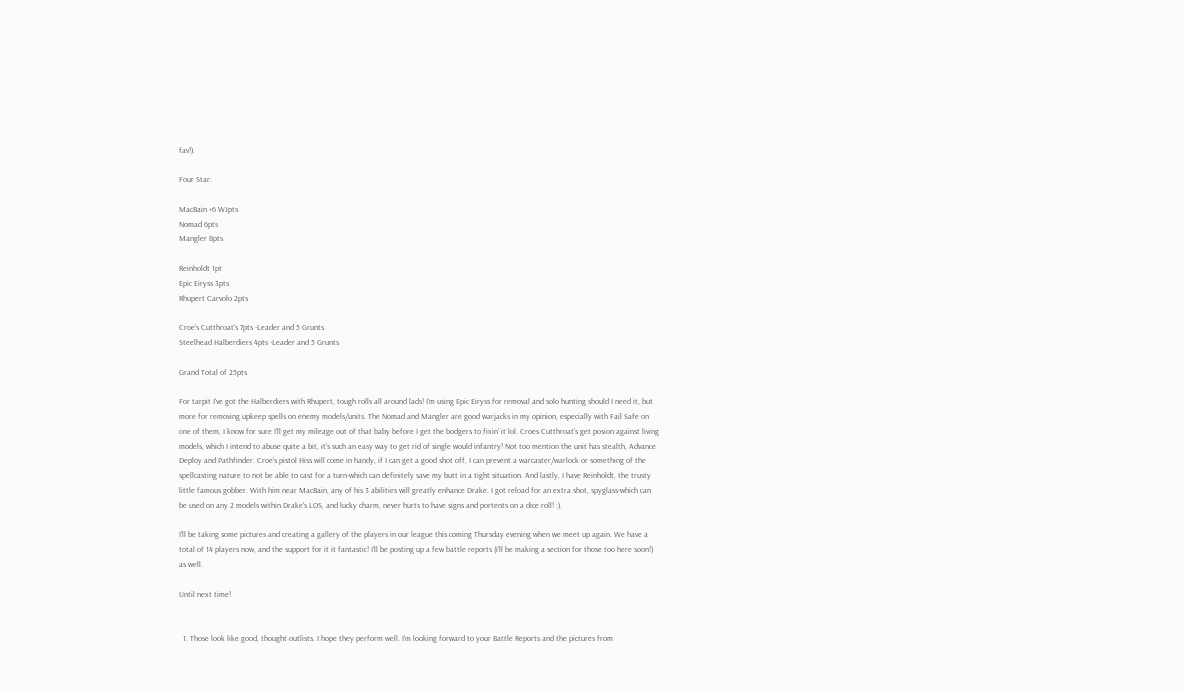fav!).

Four Star:

MacBain +6 WJpts
Nomad 6pts
Mangler 8pts

Reinholdt 1pt
Epic Eiryss 3pts
Rhupert Carvolo 2pts

Croe's Cutthroat's 7pts -Leader and 5 Grunts
Steelhead Halberdiers 4pts -Leader and 5 Grunts

Grand Total of 25pts

For tarpit I've got the Halberdiers with Rhupert, tough rolls all around lads! I'm using Epic Eiryss for removal and solo hunting should I need it, but more for removing upkeep spells on enemy models/units. The Nomad and Mangler are good warjacks in my opinion, especially with Fail Safe on one of them, I know for sure I'll get my mileage out of that baby before I get the bodgers to fixin' it lol. Croes Cutthroat's get posion against living models, which I intend to abuse quite a bit, it's such an easy way to get rid of single would infantry! Not too mention the unit has stealth, Advance Deploy and Pathfinder. Croe's pistol Hiss will come in handy, if I can get a good shot off, I can prevent a warcaster/warlock or something of the spellcasting nature to not be able to cast for a turn-which can definitely save my butt in a tight situation. And lastly, I have Reinholdt, the trusty little famous gobber. With him near MacBain, any of his 3 abilities will greatly enhance Drake. I got reload for an extra shot, spyglass-which can be used on any 2 models within Drake's LOS, and lucky charm, never hurts to have signs and portents on a dice roll! :).

I'll be taking some pictures and creating a gallery of the players in our league this coming Thursday evening when we meet up again. We have a total of 14 players now, and the support for it it fantastic! I'll be posting up a few battle reports (i'll be making a section for those too here soon!) as well.

Until next time!


  1. Those look like good, thought outlists. I hope they perform well. I'm looking forward to your Battle Reports and the pictures from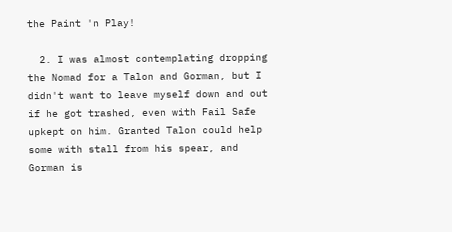the Paint 'n Play!

  2. I was almost contemplating dropping the Nomad for a Talon and Gorman, but I didn't want to leave myself down and out if he got trashed, even with Fail Safe upkept on him. Granted Talon could help some with stall from his spear, and Gorman is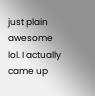just plain awesome lol. I actually came up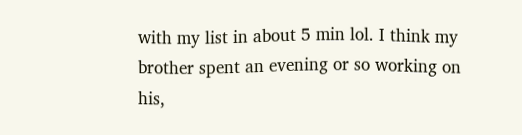with my list in about 5 min lol. I think my brother spent an evening or so working on his,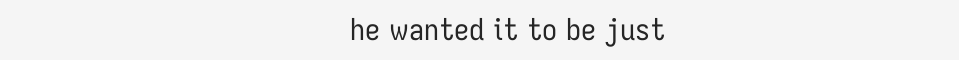he wanted it to be just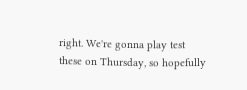right. We're gonna play test these on Thursday, so hopefully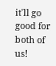it'll go good for both of us!